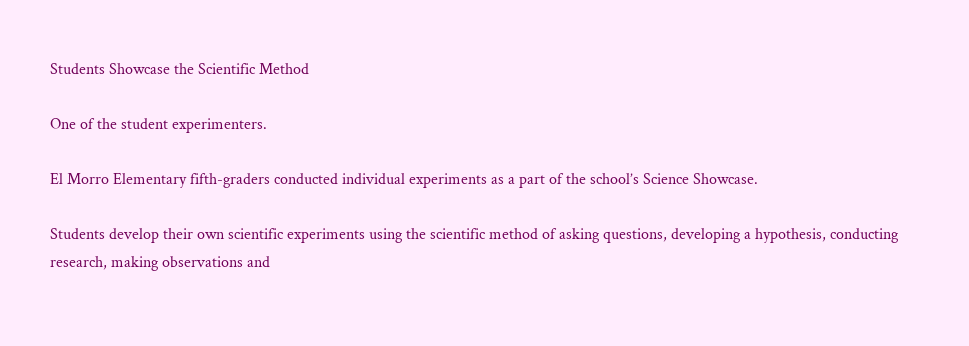Students Showcase the Scientific Method

One of the student experimenters.

El Morro Elementary fifth-graders conducted individual experiments as a part of the school’s Science Showcase.

Students develop their own scientific experiments using the scientific method of asking questions, developing a hypothesis, conducting research, making observations and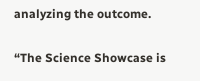analyzing the outcome.

“The Science Showcase is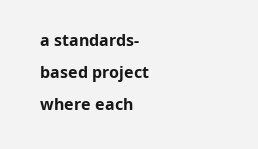a standards-based project where each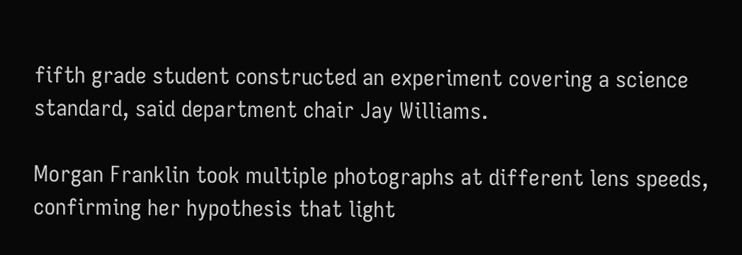fifth grade student constructed an experiment covering a science standard, said department chair Jay Williams.

Morgan Franklin took multiple photographs at different lens speeds, confirming her hypothesis that light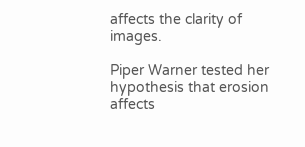affects the clarity of images.

Piper Warner tested her hypothesis that erosion affects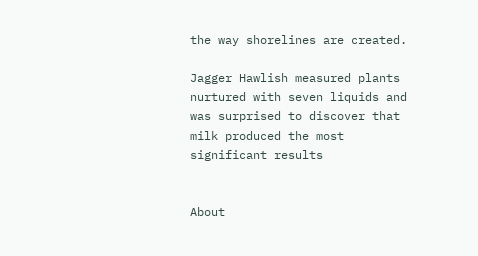the way shorelines are created.

Jagger Hawlish measured plants nurtured with seven liquids and was surprised to discover that milk produced the most significant results


About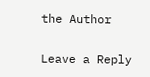the Author

Leave a Reply